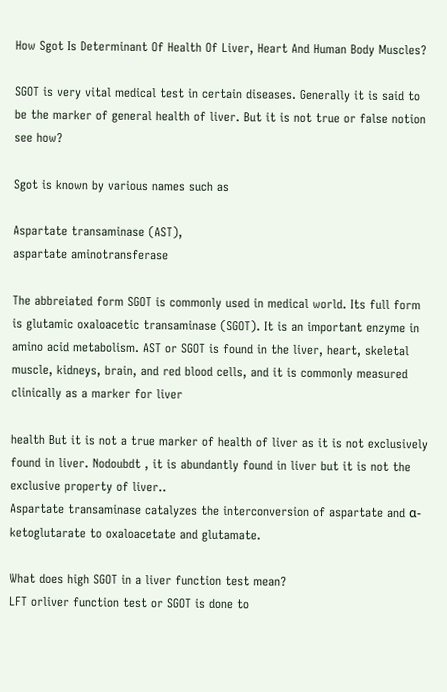How Sgot Is Determinant Of Health Of Liver, Heart And Human Body Muscles?

SGOT is very vital medical test in certain diseases. Generally it is said to be the marker of general health of liver. But it is not true or false notion see how?

Sgot is known by various names such as

Aspartate transaminase (AST),
aspartate aminotransferase

The abbreiated form SGOT is commonly used in medical world. Its full form is glutamic oxaloacetic transaminase (SGOT). It is an important enzyme in amino acid metabolism. AST or SGOT is found in the liver, heart, skeletal muscle, kidneys, brain, and red blood cells, and it is commonly measured clinically as a marker for liver

health But it is not a true marker of health of liver as it is not exclusively found in liver. Nodoubdt , it is abundantly found in liver but it is not the exclusive property of liver..
Aspartate transaminase catalyzes the interconversion of aspartate and α-ketoglutarate to oxaloacetate and glutamate.

What does high SGOT in a liver function test mean?
LFT orliver function test or SGOT is done to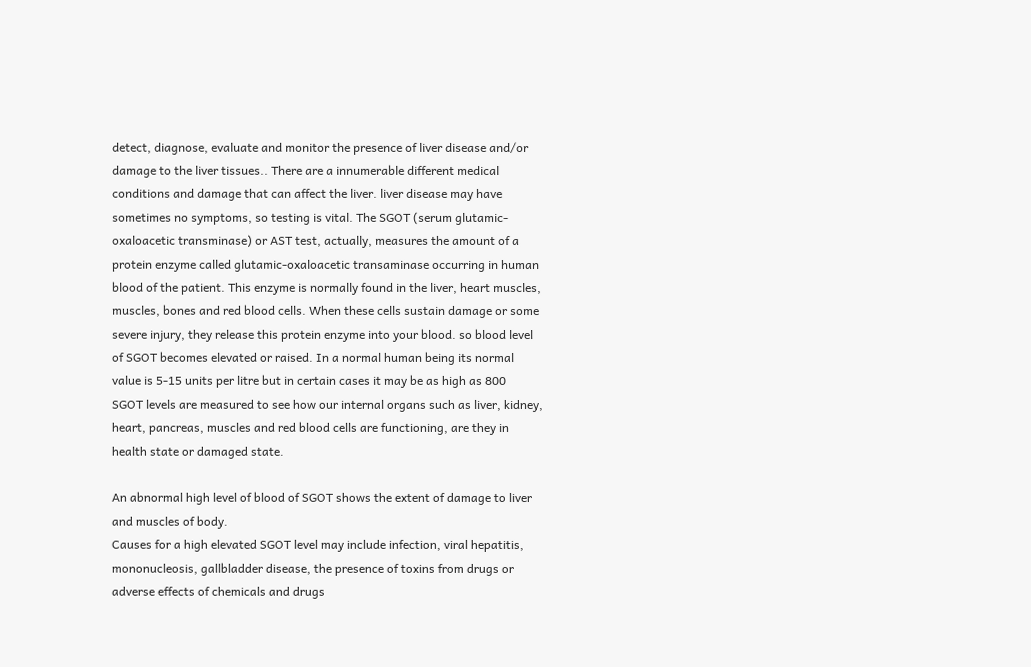detect, diagnose, evaluate and monitor the presence of liver disease and/or damage to the liver tissues.. There are a innumerable different medical conditions and damage that can affect the liver. liver disease may have sometimes no symptoms, so testing is vital. The SGOT (serum glutamic-oxaloacetic transminase) or AST test, actually, measures the amount of a protein enzyme called glutamic-oxaloacetic transaminase occurring in human blood of the patient. This enzyme is normally found in the liver, heart muscles, muscles, bones and red blood cells. When these cells sustain damage or some severe injury, they release this protein enzyme into your blood. so blood level of SGOT becomes elevated or raised. In a normal human being its normal value is 5-15 units per litre but in certain cases it may be as high as 800
SGOT levels are measured to see how our internal organs such as liver, kidney, heart, pancreas, muscles and red blood cells are functioning, are they in health state or damaged state.

An abnormal high level of blood of SGOT shows the extent of damage to liver and muscles of body.
Causes for a high elevated SGOT level may include infection, viral hepatitis, mononucleosis, gallbladder disease, the presence of toxins from drugs or adverse effects of chemicals and drugs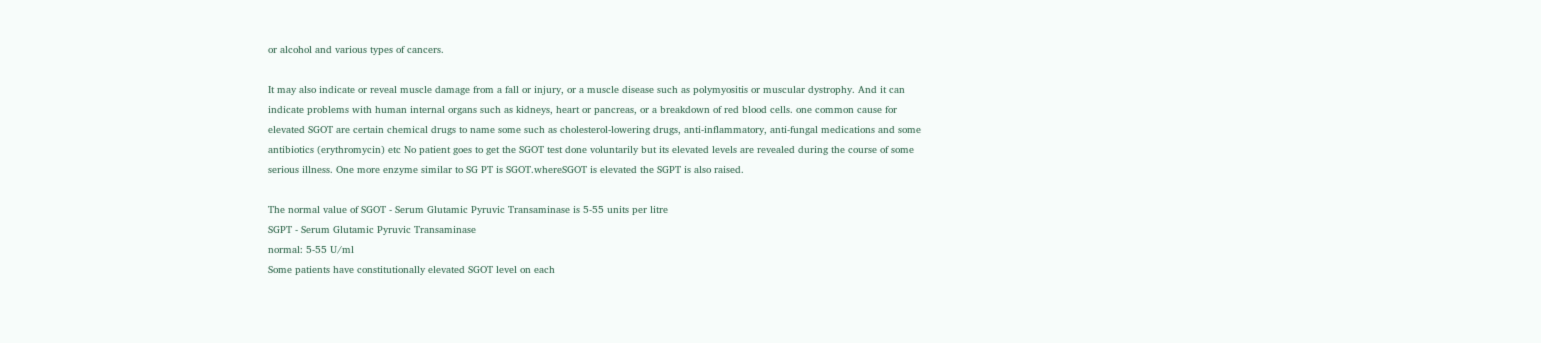or alcohol and various types of cancers.

It may also indicate or reveal muscle damage from a fall or injury, or a muscle disease such as polymyositis or muscular dystrophy. And it can indicate problems with human internal organs such as kidneys, heart or pancreas, or a breakdown of red blood cells. one common cause for elevated SGOT are certain chemical drugs to name some such as cholesterol-lowering drugs, anti-inflammatory, anti-fungal medications and some antibiotics (erythromycin) etc No patient goes to get the SGOT test done voluntarily but its elevated levels are revealed during the course of some serious illness. One more enzyme similar to SG PT is SGOT.whereSGOT is elevated the SGPT is also raised.

The normal value of SGOT - Serum Glutamic Pyruvic Transaminase is 5-55 units per litre
SGPT - Serum Glutamic Pyruvic Transaminase
normal: 5-55 U/ml
Some patients have constitutionally elevated SGOT level on each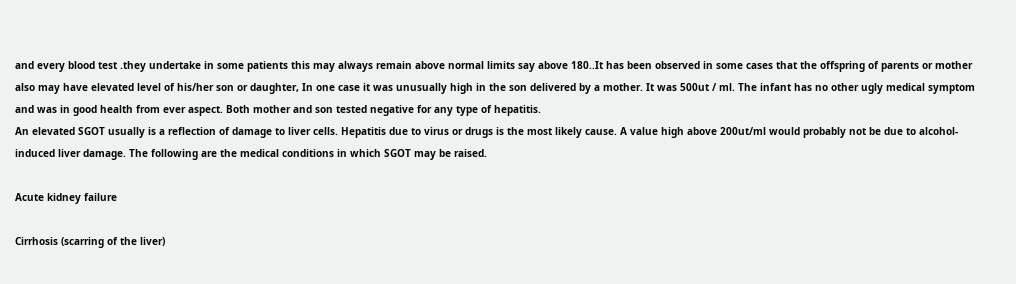and every blood test .they undertake in some patients this may always remain above normal limits say above 180..It has been observed in some cases that the offspring of parents or mother also may have elevated level of his/her son or daughter, In one case it was unusually high in the son delivered by a mother. It was 500ut / ml. The infant has no other ugly medical symptom and was in good health from ever aspect. Both mother and son tested negative for any type of hepatitis.
An elevated SGOT usually is a reflection of damage to liver cells. Hepatitis due to virus or drugs is the most likely cause. A value high above 200ut/ml would probably not be due to alcohol-induced liver damage. The following are the medical conditions in which SGOT may be raised.

Acute kidney failure

Cirrhosis (scarring of the liver)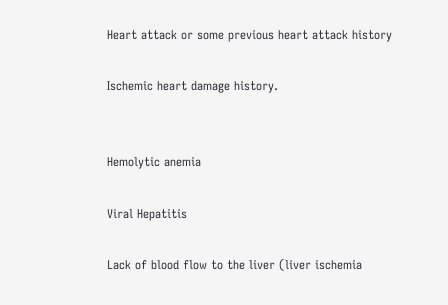Heart attack or some previous heart attack history

Ischemic heart damage history.


Hemolytic anemia

Viral Hepatitis

Lack of blood flow to the liver (liver ischemia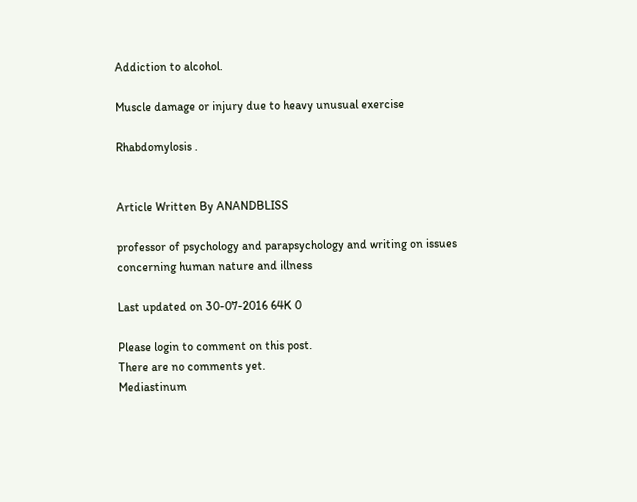Addiction to alcohol.

Muscle damage or injury due to heavy unusual exercise

Rhabdomylosis .


Article Written By ANANDBLISS

professor of psychology and parapsychology and writing on issues concerning human nature and illness

Last updated on 30-07-2016 64K 0

Please login to comment on this post.
There are no comments yet.
Mediastinum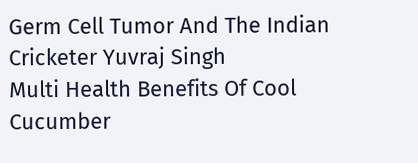Germ Cell Tumor And The Indian Cricketer Yuvraj Singh
Multi Health Benefits Of Cool Cucumber